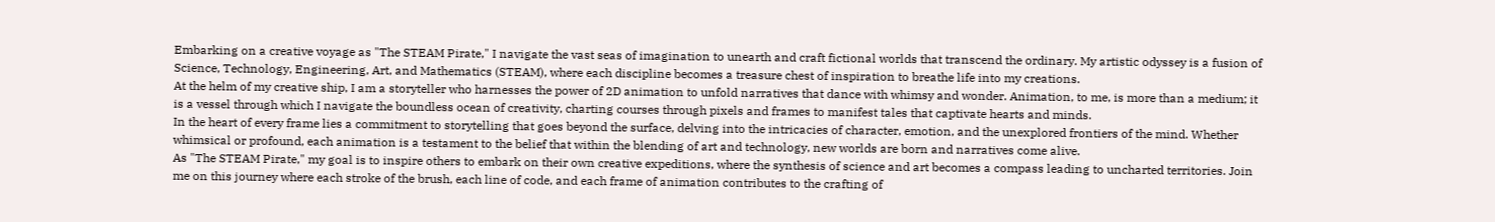Embarking on a creative voyage as "The STEAM Pirate," I navigate the vast seas of imagination to unearth and craft fictional worlds that transcend the ordinary. My artistic odyssey is a fusion of Science, Technology, Engineering, Art, and Mathematics (STEAM), where each discipline becomes a treasure chest of inspiration to breathe life into my creations.
At the helm of my creative ship, I am a storyteller who harnesses the power of 2D animation to unfold narratives that dance with whimsy and wonder. Animation, to me, is more than a medium; it is a vessel through which I navigate the boundless ocean of creativity, charting courses through pixels and frames to manifest tales that captivate hearts and minds.
In the heart of every frame lies a commitment to storytelling that goes beyond the surface, delving into the intricacies of character, emotion, and the unexplored frontiers of the mind. Whether whimsical or profound, each animation is a testament to the belief that within the blending of art and technology, new worlds are born and narratives come alive.
As "The STEAM Pirate," my goal is to inspire others to embark on their own creative expeditions, where the synthesis of science and art becomes a compass leading to uncharted territories. Join me on this journey where each stroke of the brush, each line of code, and each frame of animation contributes to the crafting of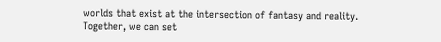worlds that exist at the intersection of fantasy and reality.
Together, we can set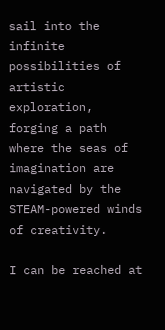sail into the infinite possibilities of artistic exploration, forging a path where the seas of imagination are navigated by the STEAM-powered winds of creativity.

I can be reached at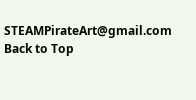STEAMPirateArt@gmail.com
Back to Top